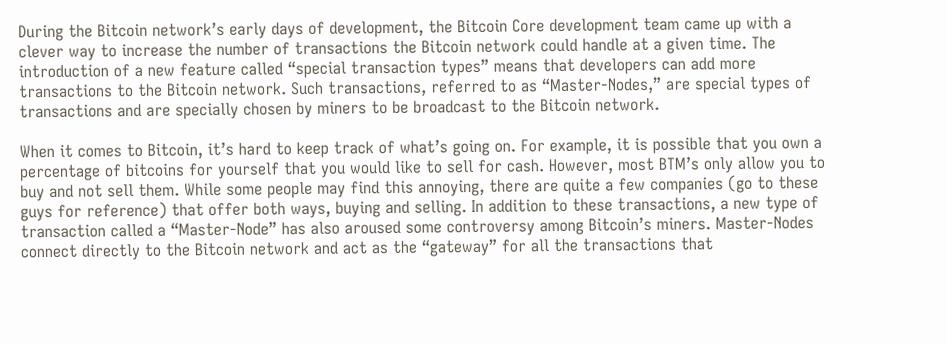During the Bitcoin network’s early days of development, the Bitcoin Core development team came up with a clever way to increase the number of transactions the Bitcoin network could handle at a given time. The introduction of a new feature called “special transaction types” means that developers can add more transactions to the Bitcoin network. Such transactions, referred to as “Master-Nodes,” are special types of transactions and are specially chosen by miners to be broadcast to the Bitcoin network.

When it comes to Bitcoin, it’s hard to keep track of what’s going on. For example, it is possible that you own a percentage of bitcoins for yourself that you would like to sell for cash. However, most BTM’s only allow you to buy and not sell them. While some people may find this annoying, there are quite a few companies (go to these guys for reference) that offer both ways, buying and selling. In addition to these transactions, a new type of transaction called a “Master-Node” has also aroused some controversy among Bitcoin’s miners. Master-Nodes connect directly to the Bitcoin network and act as the “gateway” for all the transactions that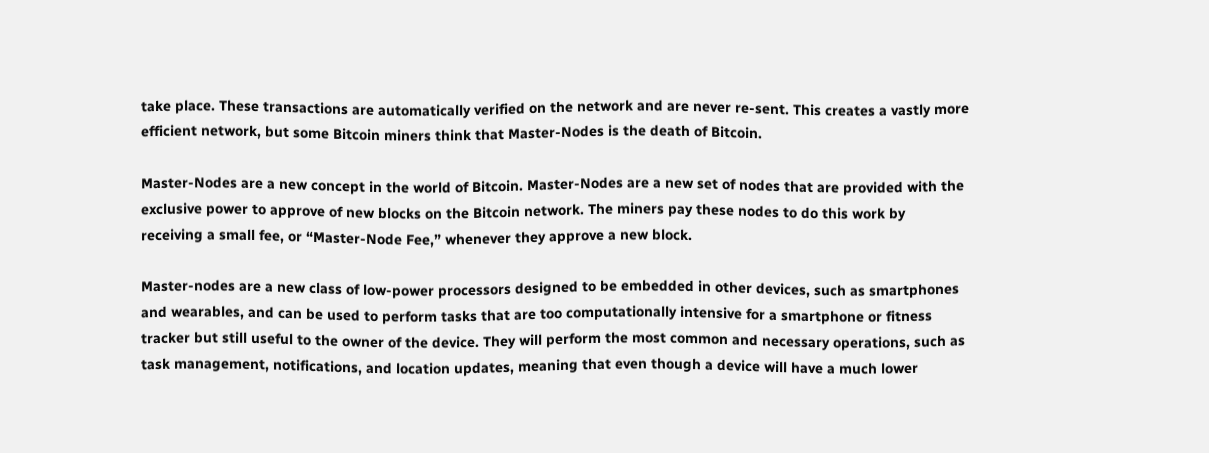take place. These transactions are automatically verified on the network and are never re-sent. This creates a vastly more efficient network, but some Bitcoin miners think that Master-Nodes is the death of Bitcoin.

Master-Nodes are a new concept in the world of Bitcoin. Master-Nodes are a new set of nodes that are provided with the exclusive power to approve of new blocks on the Bitcoin network. The miners pay these nodes to do this work by receiving a small fee, or “Master-Node Fee,” whenever they approve a new block.

Master-nodes are a new class of low-power processors designed to be embedded in other devices, such as smartphones and wearables, and can be used to perform tasks that are too computationally intensive for a smartphone or fitness tracker but still useful to the owner of the device. They will perform the most common and necessary operations, such as task management, notifications, and location updates, meaning that even though a device will have a much lower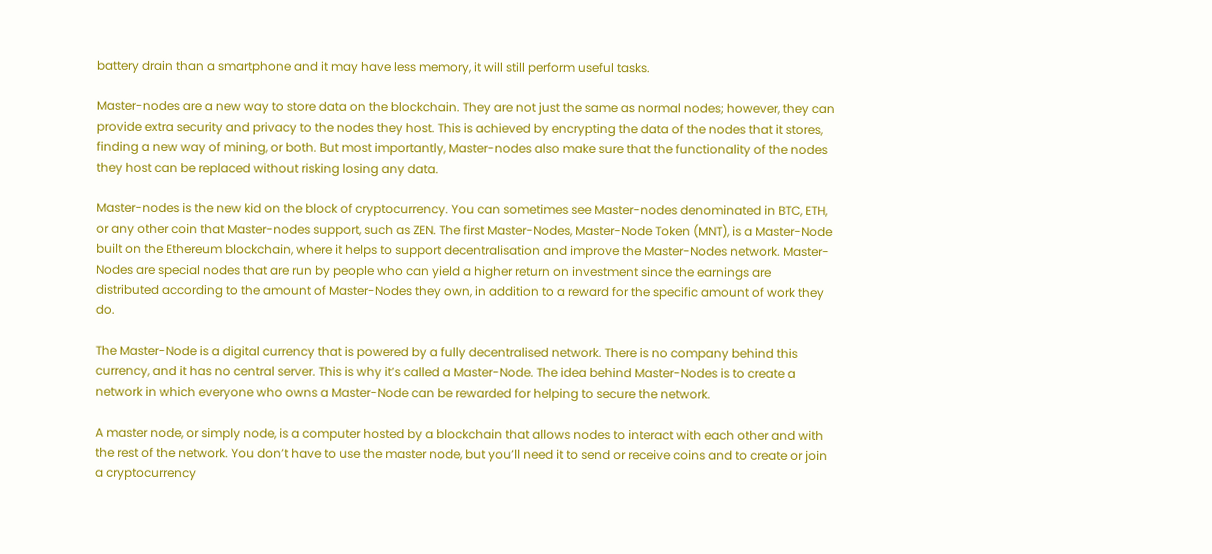battery drain than a smartphone and it may have less memory, it will still perform useful tasks.

Master-nodes are a new way to store data on the blockchain. They are not just the same as normal nodes; however, they can provide extra security and privacy to the nodes they host. This is achieved by encrypting the data of the nodes that it stores, finding a new way of mining, or both. But most importantly, Master-nodes also make sure that the functionality of the nodes they host can be replaced without risking losing any data.

Master-nodes is the new kid on the block of cryptocurrency. You can sometimes see Master-nodes denominated in BTC, ETH, or any other coin that Master-nodes support, such as ZEN. The first Master-Nodes, Master-Node Token (MNT), is a Master-Node built on the Ethereum blockchain, where it helps to support decentralisation and improve the Master-Nodes network. Master-Nodes are special nodes that are run by people who can yield a higher return on investment since the earnings are distributed according to the amount of Master-Nodes they own, in addition to a reward for the specific amount of work they do.

The Master-Node is a digital currency that is powered by a fully decentralised network. There is no company behind this currency, and it has no central server. This is why it’s called a Master-Node. The idea behind Master-Nodes is to create a network in which everyone who owns a Master-Node can be rewarded for helping to secure the network.

A master node, or simply node, is a computer hosted by a blockchain that allows nodes to interact with each other and with the rest of the network. You don’t have to use the master node, but you’ll need it to send or receive coins and to create or join a cryptocurrency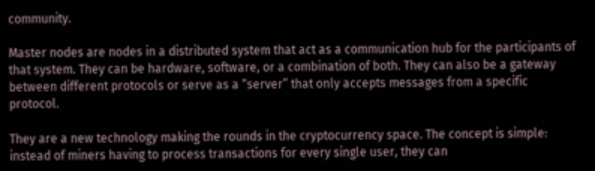community.

Master nodes are nodes in a distributed system that act as a communication hub for the participants of that system. They can be hardware, software, or a combination of both. They can also be a gateway between different protocols or serve as a “server” that only accepts messages from a specific protocol.

They are a new technology making the rounds in the cryptocurrency space. The concept is simple: instead of miners having to process transactions for every single user, they can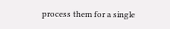process them for a single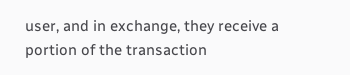user, and in exchange, they receive a portion of the transaction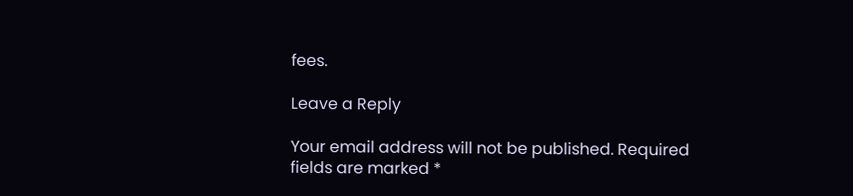fees.

Leave a Reply

Your email address will not be published. Required fields are marked *